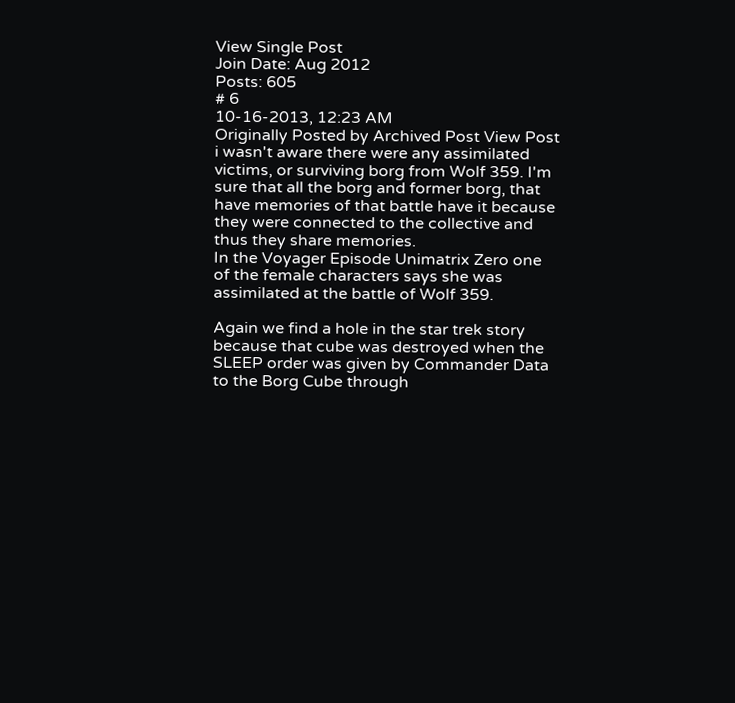View Single Post
Join Date: Aug 2012
Posts: 605
# 6
10-16-2013, 12:23 AM
Originally Posted by Archived Post View Post
i wasn't aware there were any assimilated victims, or surviving borg from Wolf 359. I'm sure that all the borg and former borg, that have memories of that battle have it because they were connected to the collective and thus they share memories.
In the Voyager Episode Unimatrix Zero one of the female characters says she was assimilated at the battle of Wolf 359.

Again we find a hole in the star trek story because that cube was destroyed when the SLEEP order was given by Commander Data to the Borg Cube through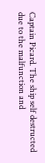Captain Picard. The ship self destructed due to the malfunction and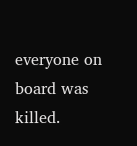everyone on board was killed.